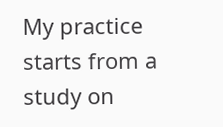My practice starts from a study on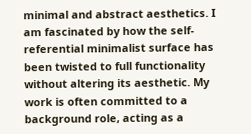minimal and abstract aesthetics. I am fascinated by how the self-referential minimalist surface has been twisted to full functionality without altering its aesthetic. My work is often committed to a background role, acting as a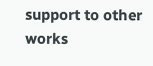support to other works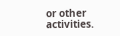or other activities.